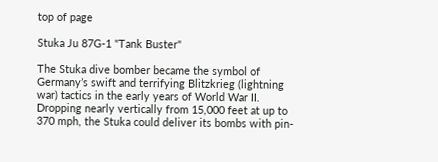top of page

Stuka Ju 87G-1 "Tank Buster"

The Stuka dive bomber became the symbol of Germany’s swift and terrifying Blitzkrieg (lightning war) tactics in the early years of World War II.
Dropping nearly vertically from 15,000 feet at up to 370 mph, the Stuka could deliver its bombs with pin-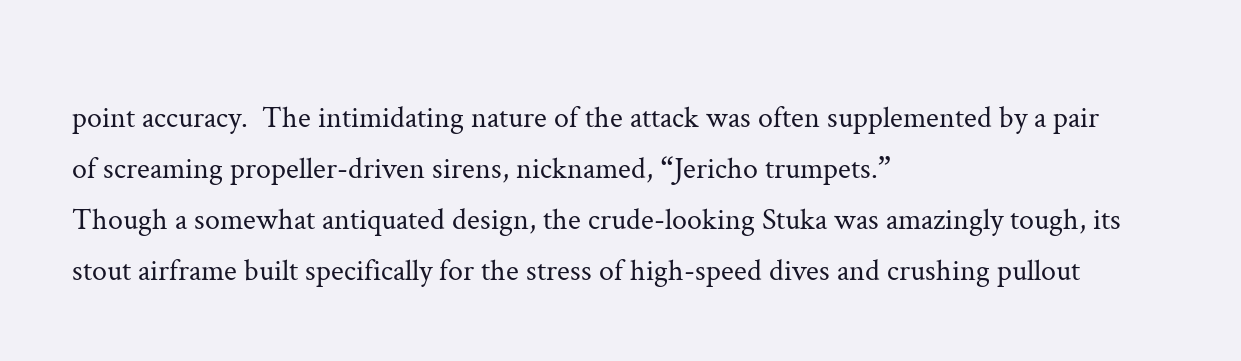point accuracy.  The intimidating nature of the attack was often supplemented by a pair of screaming propeller-driven sirens, nicknamed, “Jericho trumpets.”
Though a somewhat antiquated design, the crude-looking Stuka was amazingly tough, its stout airframe built specifically for the stress of high-speed dives and crushing pullout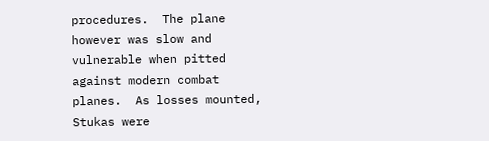procedures.  The plane however was slow and vulnerable when pitted against modern combat planes.  As losses mounted, Stukas were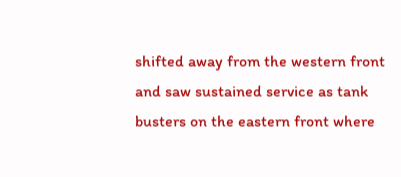shifted away from the western front and saw sustained service as tank busters on the eastern front where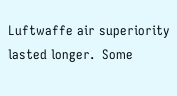Luftwaffe air superiority lasted longer.  Some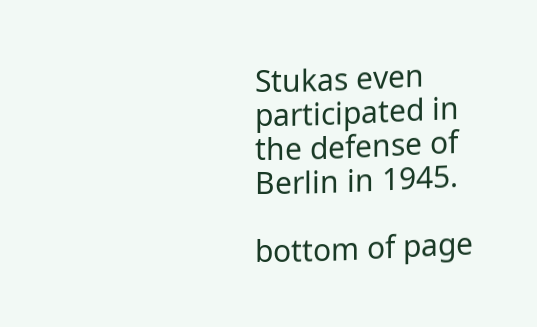Stukas even participated in the defense of Berlin in 1945.

bottom of page